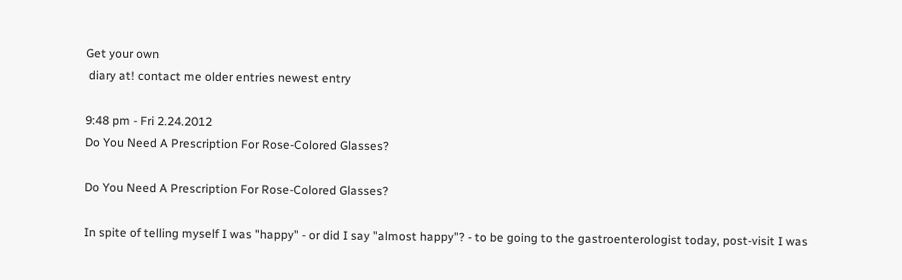Get your own
 diary at! contact me older entries newest entry

9:48 pm - Fri 2.24.2012
Do You Need A Prescription For Rose-Colored Glasses?

Do You Need A Prescription For Rose-Colored Glasses?

In spite of telling myself I was "happy" - or did I say "almost happy"? - to be going to the gastroenterologist today, post-visit I was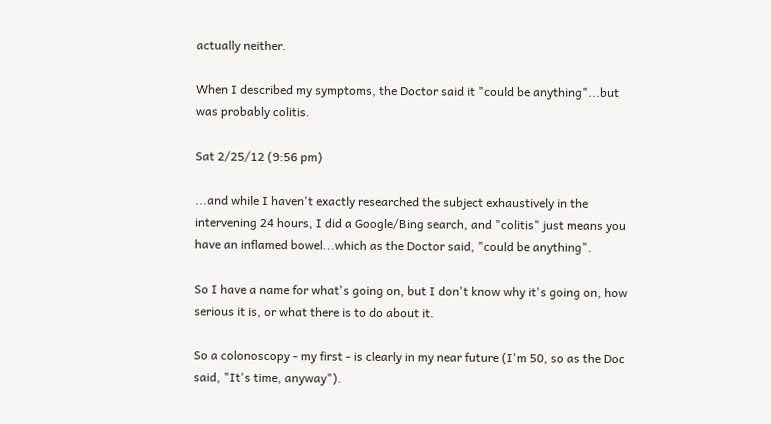actually neither.

When I described my symptoms, the Doctor said it "could be anything"...but was probably colitis.

Sat 2/25/12 (9:56 pm)

...and while I haven't exactly researched the subject exhaustively in the intervening 24 hours, I did a Google/Bing search, and "colitis" just means you have an inflamed bowel...which as the Doctor said, "could be anything".

So I have a name for what's going on, but I don't know why it's going on, how serious it is, or what there is to do about it.

So a colonoscopy - my first - is clearly in my near future (I'm 50, so as the Doc said, "It's time, anyway").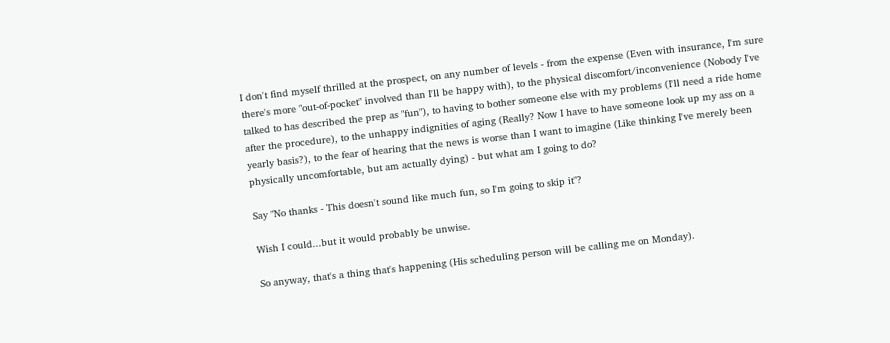I don't find myself thrilled at the prospect, on any number of levels - from the expense (Even with insurance, I'm sure there's more "out-of-pocket" involved than I'll be happy with), to the physical discomfort/inconvenience (Nobody I've talked to has described the prep as "fun"), to having to bother someone else with my problems (I'll need a ride home after the procedure), to the unhappy indignities of aging (Really? Now I have to have someone look up my ass on a yearly basis?), to the fear of hearing that the news is worse than I want to imagine (Like thinking I've merely been physically uncomfortable, but am actually dying) - but what am I going to do?

Say "No thanks - This doesn't sound like much fun, so I'm going to skip it"?

Wish I could...but it would probably be unwise.

So anyway, that's a thing that's happening (His scheduling person will be calling me on Monday).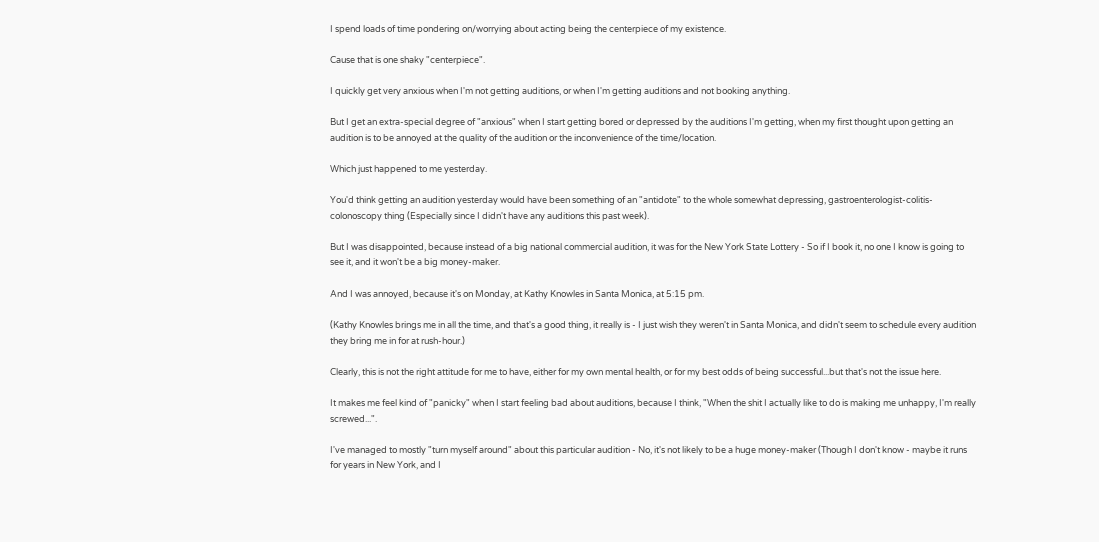I spend loads of time pondering on/worrying about acting being the centerpiece of my existence.

Cause that is one shaky "centerpiece".

I quickly get very anxious when I'm not getting auditions, or when I'm getting auditions and not booking anything.

But I get an extra-special degree of "anxious" when I start getting bored or depressed by the auditions I'm getting, when my first thought upon getting an audition is to be annoyed at the quality of the audition or the inconvenience of the time/location.

Which just happened to me yesterday.

You'd think getting an audition yesterday would have been something of an "antidote" to the whole somewhat depressing, gastroenterologist-colitis-colonoscopy thing (Especially since I didn't have any auditions this past week).

But I was disappointed, because instead of a big national commercial audition, it was for the New York State Lottery - So if I book it, no one I know is going to see it, and it won't be a big money-maker.

And I was annoyed, because it's on Monday, at Kathy Knowles in Santa Monica, at 5:15 pm.

(Kathy Knowles brings me in all the time, and that's a good thing, it really is - I just wish they weren't in Santa Monica, and didn't seem to schedule every audition they bring me in for at rush-hour.)

Clearly, this is not the right attitude for me to have, either for my own mental health, or for my best odds of being successful...but that's not the issue here.

It makes me feel kind of "panicky" when I start feeling bad about auditions, because I think, "When the shit I actually like to do is making me unhappy, I'm really screwed...".

I've managed to mostly "turn myself around" about this particular audition - No, it's not likely to be a huge money-maker (Though I don't know - maybe it runs for years in New York, and I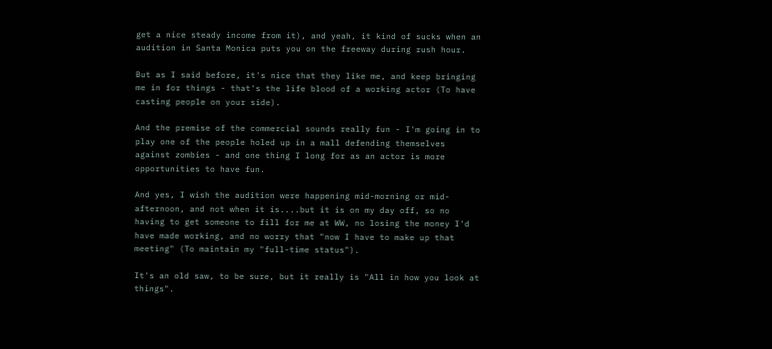get a nice steady income from it), and yeah, it kind of sucks when an audition in Santa Monica puts you on the freeway during rush hour.

But as I said before, it's nice that they like me, and keep bringing me in for things - that's the life blood of a working actor (To have casting people on your side).

And the premise of the commercial sounds really fun - I'm going in to play one of the people holed up in a mall defending themselves against zombies - and one thing I long for as an actor is more opportunities to have fun.

And yes, I wish the audition were happening mid-morning or mid-afternoon, and not when it is....but it is on my day off, so no having to get someone to fill for me at WW, no losing the money I'd have made working, and no worry that "now I have to make up that meeting" (To maintain my "full-time status").

It's an old saw, to be sure, but it really is "All in how you look at things".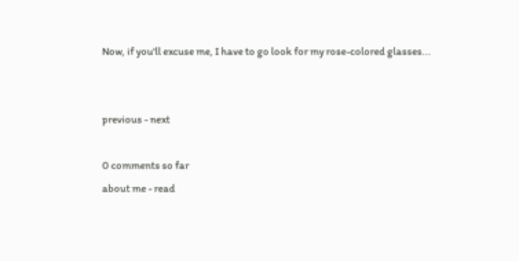Now, if you'll excuse me, I have to go look for my rose-colored glasses...


previous - next

0 comments so far
about me - read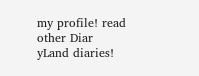my profile! read other Diar
yLand diaries!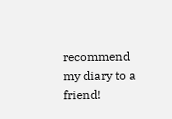recommend my diary to a friend!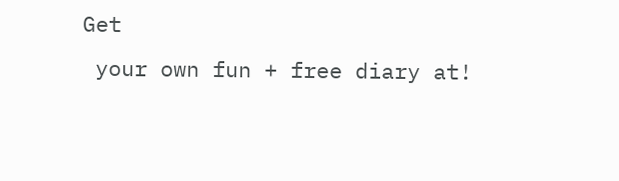Get
 your own fun + free diary at!